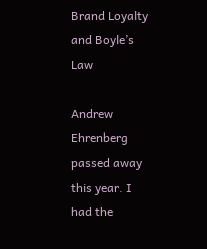Brand Loyalty and Boyle’s Law

Andrew Ehrenberg passed away this year. I had the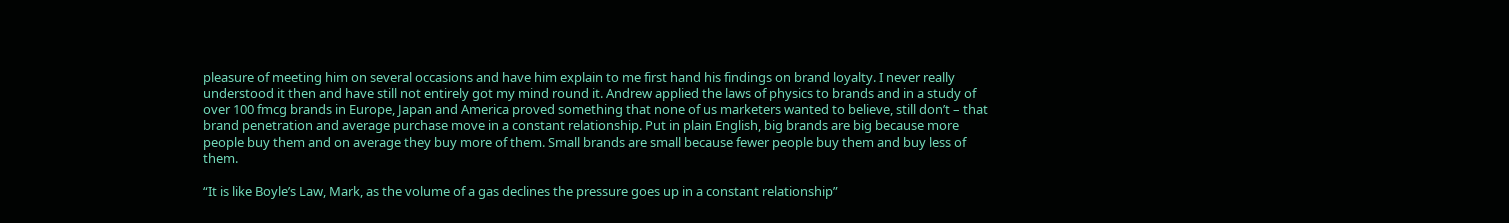pleasure of meeting him on several occasions and have him explain to me first hand his findings on brand loyalty. I never really understood it then and have still not entirely got my mind round it. Andrew applied the laws of physics to brands and in a study of over 100 fmcg brands in Europe, Japan and America proved something that none of us marketers wanted to believe, still don’t – that brand penetration and average purchase move in a constant relationship. Put in plain English, big brands are big because more people buy them and on average they buy more of them. Small brands are small because fewer people buy them and buy less of them.

“It is like Boyle’s Law, Mark, as the volume of a gas declines the pressure goes up in a constant relationship”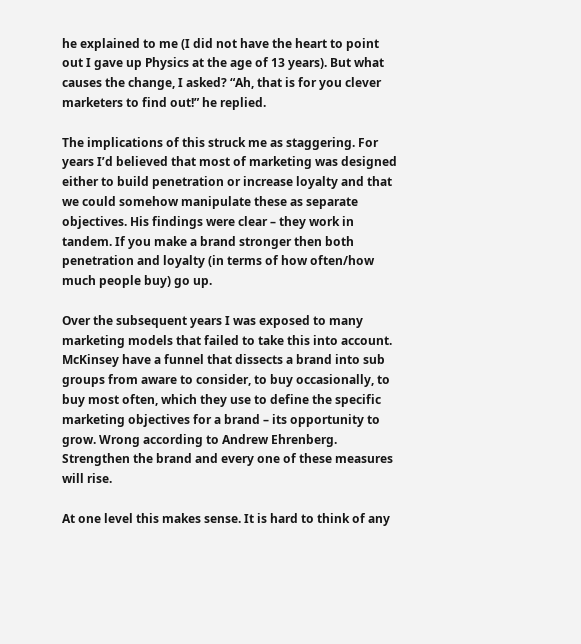he explained to me (I did not have the heart to point out I gave up Physics at the age of 13 years). But what causes the change, I asked? “Ah, that is for you clever marketers to find out!” he replied.

The implications of this struck me as staggering. For years I’d believed that most of marketing was designed either to build penetration or increase loyalty and that we could somehow manipulate these as separate objectives. His findings were clear – they work in tandem. If you make a brand stronger then both penetration and loyalty (in terms of how often/how much people buy) go up.

Over the subsequent years I was exposed to many marketing models that failed to take this into account. McKinsey have a funnel that dissects a brand into sub groups from aware to consider, to buy occasionally, to buy most often, which they use to define the specific marketing objectives for a brand – its opportunity to grow. Wrong according to Andrew Ehrenberg. Strengthen the brand and every one of these measures will rise.

At one level this makes sense. It is hard to think of any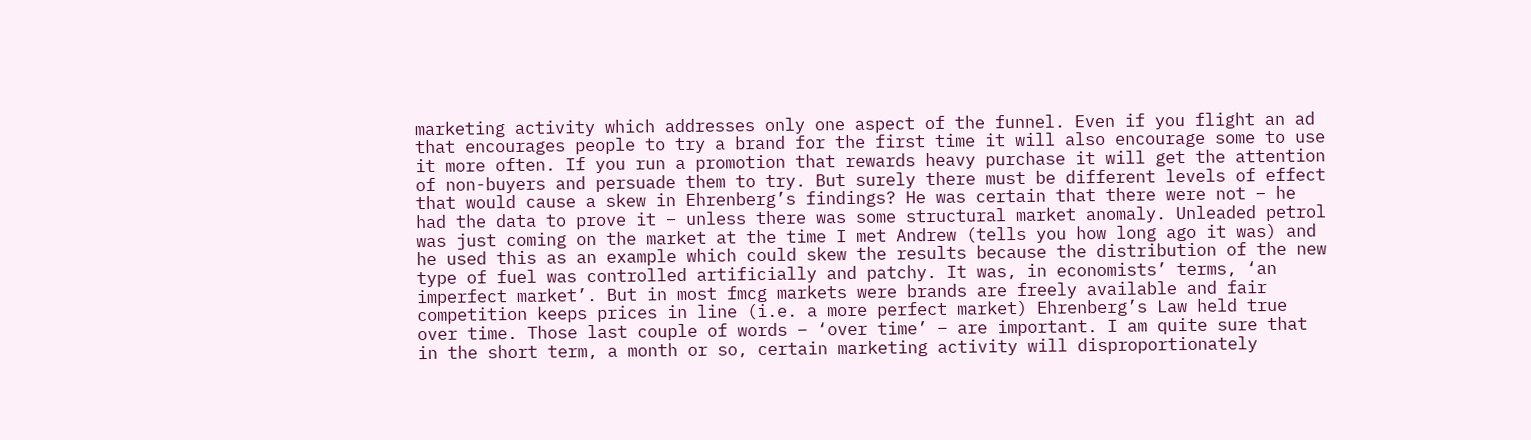marketing activity which addresses only one aspect of the funnel. Even if you flight an ad that encourages people to try a brand for the first time it will also encourage some to use it more often. If you run a promotion that rewards heavy purchase it will get the attention of non-buyers and persuade them to try. But surely there must be different levels of effect that would cause a skew in Ehrenberg’s findings? He was certain that there were not – he had the data to prove it – unless there was some structural market anomaly. Unleaded petrol was just coming on the market at the time I met Andrew (tells you how long ago it was) and he used this as an example which could skew the results because the distribution of the new type of fuel was controlled artificially and patchy. It was, in economists’ terms, ‘an imperfect market’. But in most fmcg markets were brands are freely available and fair competition keeps prices in line (i.e. a more perfect market) Ehrenberg’s Law held true over time. Those last couple of words – ‘over time’ – are important. I am quite sure that in the short term, a month or so, certain marketing activity will disproportionately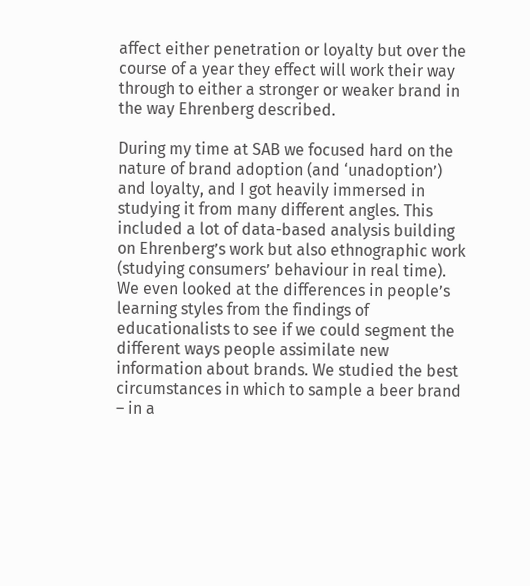affect either penetration or loyalty but over the course of a year they effect will work their way through to either a stronger or weaker brand in the way Ehrenberg described.

During my time at SAB we focused hard on the nature of brand adoption (and ‘unadoption’) and loyalty, and I got heavily immersed in studying it from many different angles. This included a lot of data-based analysis building on Ehrenberg’s work but also ethnographic work (studying consumers’ behaviour in real time). We even looked at the differences in people’s learning styles from the findings of educationalists to see if we could segment the different ways people assimilate new information about brands. We studied the best circumstances in which to sample a beer brand – in a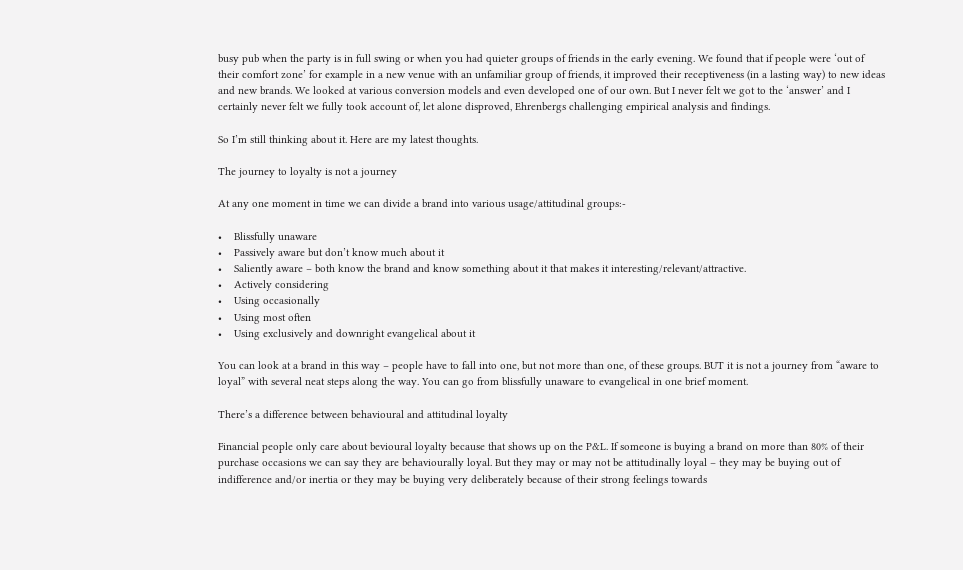busy pub when the party is in full swing or when you had quieter groups of friends in the early evening. We found that if people were ‘out of their comfort zone’ for example in a new venue with an unfamiliar group of friends, it improved their receptiveness (in a lasting way) to new ideas and new brands. We looked at various conversion models and even developed one of our own. But I never felt we got to the ‘answer’ and I certainly never felt we fully took account of, let alone disproved, Ehrenbergs challenging empirical analysis and findings.

So I’m still thinking about it. Here are my latest thoughts.

The journey to loyalty is not a journey

At any one moment in time we can divide a brand into various usage/attitudinal groups:-

•    Blissfully unaware
•    Passively aware but don’t know much about it
•    Saliently aware – both know the brand and know something about it that makes it interesting/relevant/attractive.
•    Actively considering
•    Using occasionally
•    Using most often
•    Using exclusively and downright evangelical about it

You can look at a brand in this way – people have to fall into one, but not more than one, of these groups. BUT it is not a journey from “aware to loyal” with several neat steps along the way. You can go from blissfully unaware to evangelical in one brief moment.

There’s a difference between behavioural and attitudinal loyalty

Financial people only care about bevioural loyalty because that shows up on the P&L. If someone is buying a brand on more than 80% of their purchase occasions we can say they are behaviourally loyal. But they may or may not be attitudinally loyal – they may be buying out of indifference and/or inertia or they may be buying very deliberately because of their strong feelings towards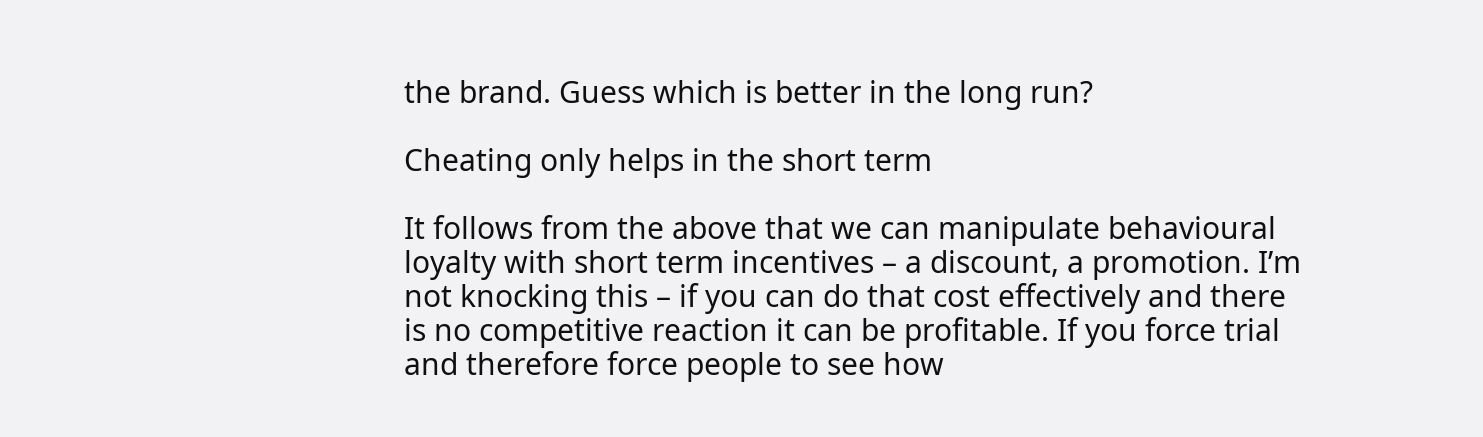the brand. Guess which is better in the long run?

Cheating only helps in the short term

It follows from the above that we can manipulate behavioural loyalty with short term incentives – a discount, a promotion. I’m not knocking this – if you can do that cost effectively and there is no competitive reaction it can be profitable. If you force trial and therefore force people to see how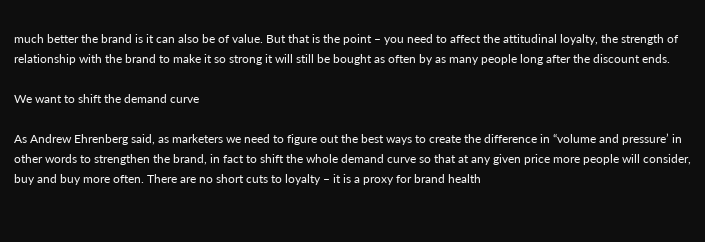much better the brand is it can also be of value. But that is the point – you need to affect the attitudinal loyalty, the strength of relationship with the brand to make it so strong it will still be bought as often by as many people long after the discount ends.

We want to shift the demand curve

As Andrew Ehrenberg said, as marketers we need to figure out the best ways to create the difference in “volume and pressure’ in other words to strengthen the brand, in fact to shift the whole demand curve so that at any given price more people will consider, buy and buy more often. There are no short cuts to loyalty – it is a proxy for brand health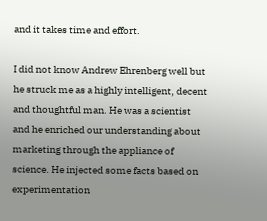and it takes time and effort.

I did not know Andrew Ehrenberg well but he struck me as a highly intelligent, decent and thoughtful man. He was a scientist and he enriched our understanding about marketing through the appliance of science. He injected some facts based on experimentation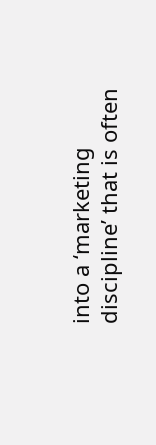into a ‘marketing discipline’ that is often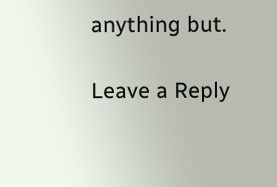anything but.

Leave a Reply